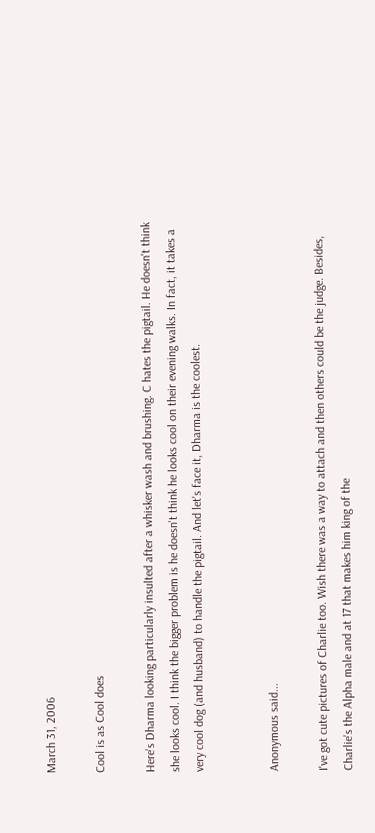March 31, 2006

Cool is as Cool does

Here's Dharma looking particularly insulted after a whisker wash and brushing. C hates the pigtail. He doesn't think she looks cool. I think the bigger problem is he doesn't think he looks cool on their evening walks. In fact, it takes a very cool dog (and husband) to handle the pigtail. And let's face it, Dharma is the coolest.


Anonymous said...

I've got cute pictures of Charlie too. Wish there was a way to attach and then others could be the judge. Besides, Charlie's the Alpha male and at 17 that makes him king of the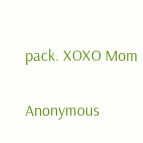pack. XOXO Mom

Anonymous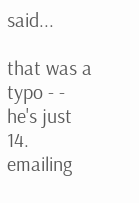said...

that was a typo - - he's just 14. emailing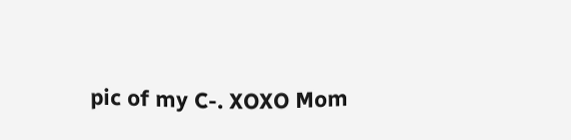pic of my C-. XOXO Mom